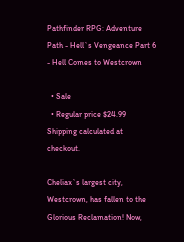Pathfinder RPG: Adventure Path - Hell`s Vengeance Part 6 - Hell Comes to Westcrown

  • Sale
  • Regular price $24.99
Shipping calculated at checkout.

Cheliax`s largest city, Westcrown, has fallen to the Glorious Reclamation! Now,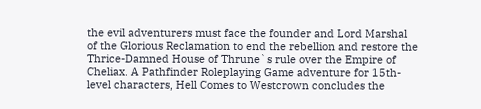the evil adventurers must face the founder and Lord Marshal of the Glorious Reclamation to end the rebellion and restore the Thrice-Damned House of Thrune`s rule over the Empire of Cheliax. A Pathfinder Roleplaying Game adventure for 15th-level characters, Hell Comes to Westcrown concludes the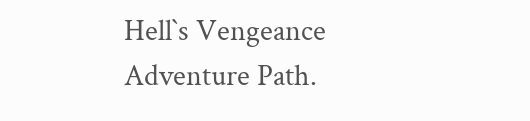Hell`s Vengeance Adventure Path.